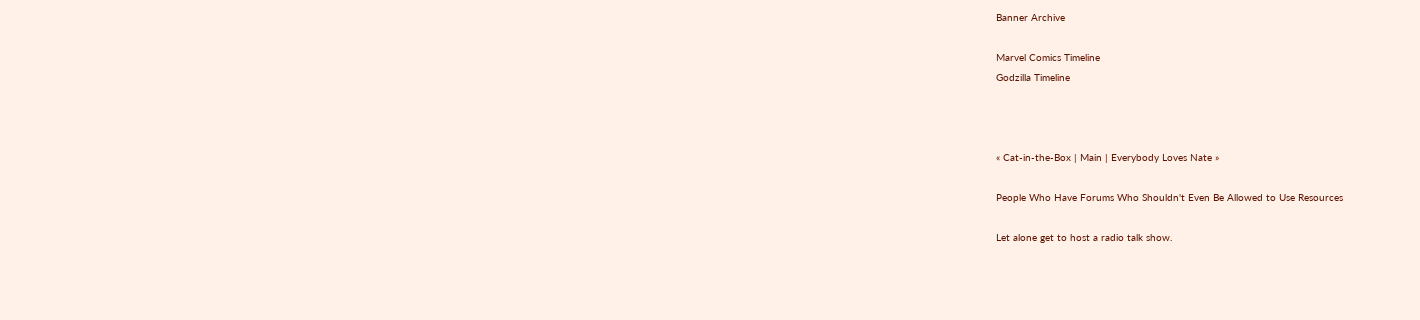Banner Archive

Marvel Comics Timeline
Godzilla Timeline



« Cat-in-the-Box | Main | Everybody Loves Nate »

People Who Have Forums Who Shouldn't Even Be Allowed to Use Resources

Let alone get to host a radio talk show.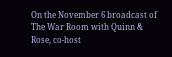On the November 6 broadcast of The War Room with Quinn & Rose, co-host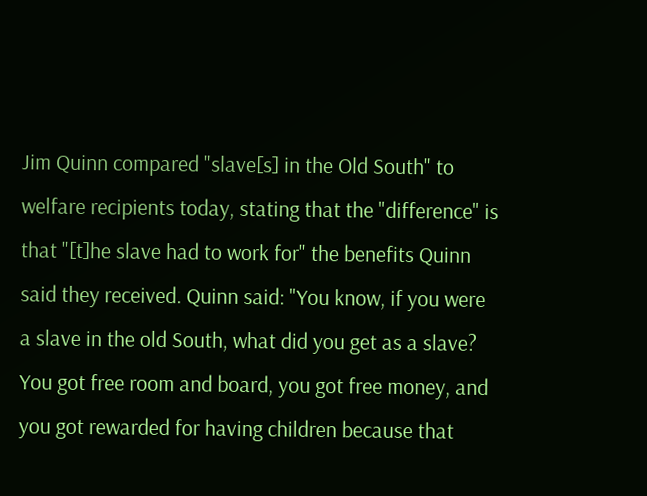Jim Quinn compared "slave[s] in the Old South" to welfare recipients today, stating that the "difference" is that "[t]he slave had to work for" the benefits Quinn said they received. Quinn said: "You know, if you were a slave in the old South, what did you get as a slave? You got free room and board, you got free money, and you got rewarded for having children because that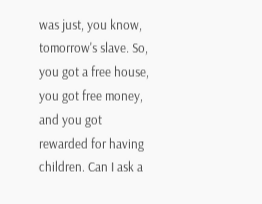was just, you know, tomorrow's slave. So, you got a free house, you got free money, and you got rewarded for having children. Can I ask a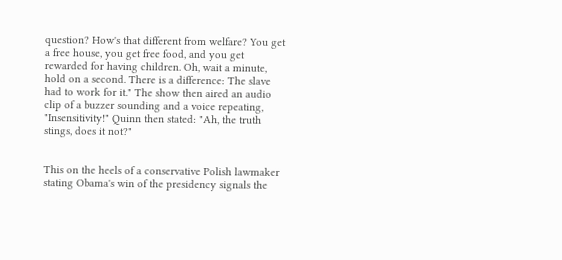question? How's that different from welfare? You get a free house, you get free food, and you get rewarded for having children. Oh, wait a minute, hold on a second. There is a difference: The slave had to work for it." The show then aired an audio clip of a buzzer sounding and a voice repeating, "Insensitivity!" Quinn then stated: "Ah, the truth stings, does it not?"


This on the heels of a conservative Polish lawmaker stating Obama's win of the presidency signals the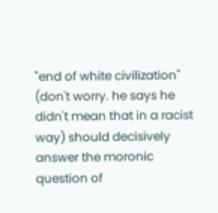"end of white civilization" (don't worry. he says he didn't mean that in a racist way) should decisively answer the moronic question of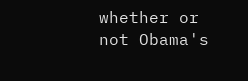whether or not Obama's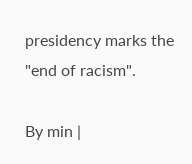presidency marks the "end of racism".

By min |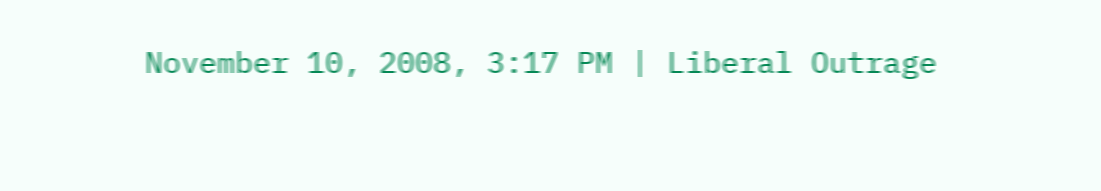November 10, 2008, 3:17 PM | Liberal Outrage